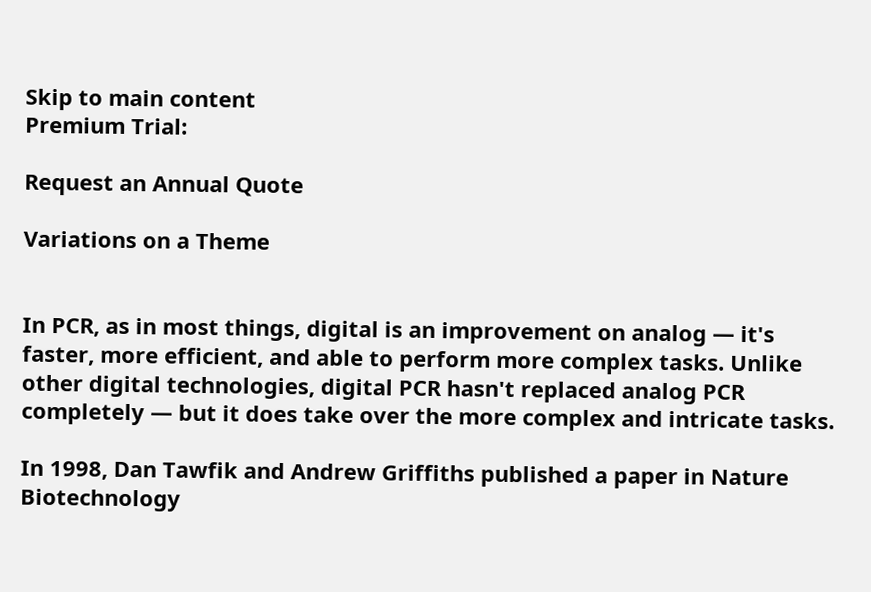Skip to main content
Premium Trial:

Request an Annual Quote

Variations on a Theme


In PCR, as in most things, digital is an improvement on analog — it's faster, more efficient, and able to perform more complex tasks. Unlike other digital technologies, digital PCR hasn't replaced analog PCR completely — but it does take over the more complex and intricate tasks.

In 1998, Dan Tawfik and Andrew Griffiths published a paper in Nature Biotechnology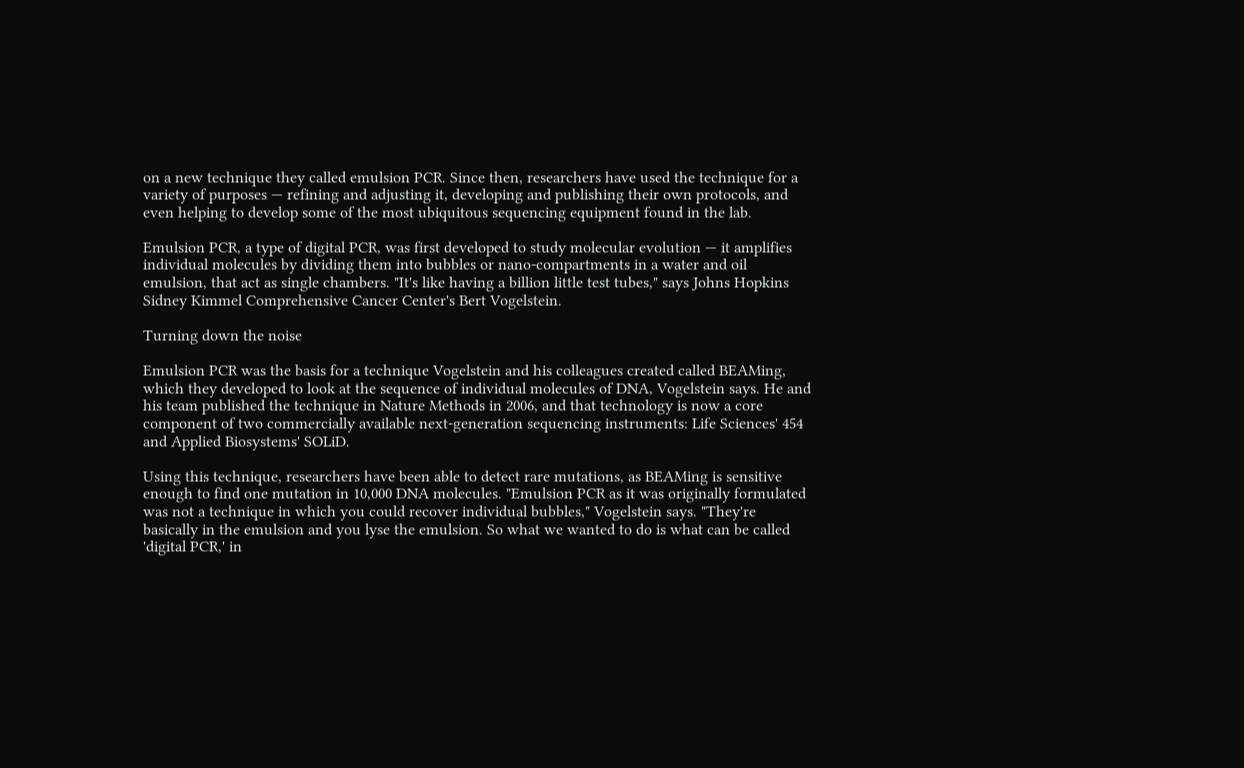on a new technique they called emulsion PCR. Since then, researchers have used the technique for a variety of purposes — refining and adjusting it, developing and publishing their own protocols, and even helping to develop some of the most ubiquitous sequencing equipment found in the lab.

Emulsion PCR, a type of digital PCR, was first developed to study molecular evolution — it amplifies individual molecules by dividing them into bubbles or nano-compartments in a water and oil emulsion, that act as single chambers. "It's like having a billion little test tubes," says Johns Hopkins Sidney Kimmel Comprehensive Cancer Center's Bert Vogelstein.

Turning down the noise

Emulsion PCR was the basis for a technique Vogelstein and his colleagues created called BEAMing, which they developed to look at the sequence of individual molecules of DNA, Vogelstein says. He and his team published the technique in Nature Methods in 2006, and that technology is now a core component of two commercially available next-generation sequencing instruments: Life Sciences' 454 and Applied Biosystems' SOLiD.

Using this technique, researchers have been able to detect rare mutations, as BEAMing is sensitive enough to find one mutation in 10,000 DNA molecules. "Emulsion PCR as it was originally formulated was not a technique in which you could recover individual bubbles," Vogelstein says. "They're basically in the emulsion and you lyse the emulsion. So what we wanted to do is what can be called 'digital PCR,' in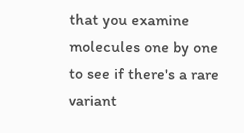that you examine molecules one by one to see if there's a rare variant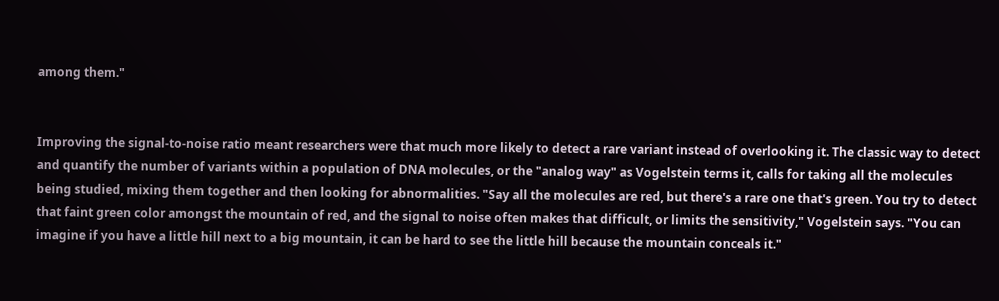among them."


Improving the signal-to-noise ratio meant researchers were that much more likely to detect a rare variant instead of overlooking it. The classic way to detect and quantify the number of variants within a population of DNA molecules, or the "analog way" as Vogelstein terms it, calls for taking all the molecules being studied, mixing them together and then looking for abnormalities. "Say all the molecules are red, but there's a rare one that's green. You try to detect that faint green color amongst the mountain of red, and the signal to noise often makes that difficult, or limits the sensitivity," Vogelstein says. "You can imagine if you have a little hill next to a big mountain, it can be hard to see the little hill because the mountain conceals it."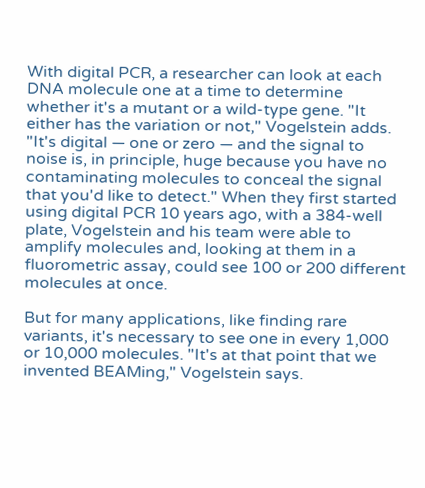With digital PCR, a researcher can look at each DNA molecule one at a time to determine whether it's a mutant or a wild-type gene. "It either has the variation or not," Vogelstein adds. "It's digital — one or zero — and the signal to noise is, in principle, huge because you have no contaminating molecules to conceal the signal that you'd like to detect." When they first started using digital PCR 10 years ago, with a 384-well plate, Vogelstein and his team were able to amplify molecules and, looking at them in a fluorometric assay, could see 100 or 200 different molecules at once.

But for many applications, like finding rare variants, it's necessary to see one in every 1,000 or 10,000 molecules. "It's at that point that we invented BEAMing," Vogelstein says.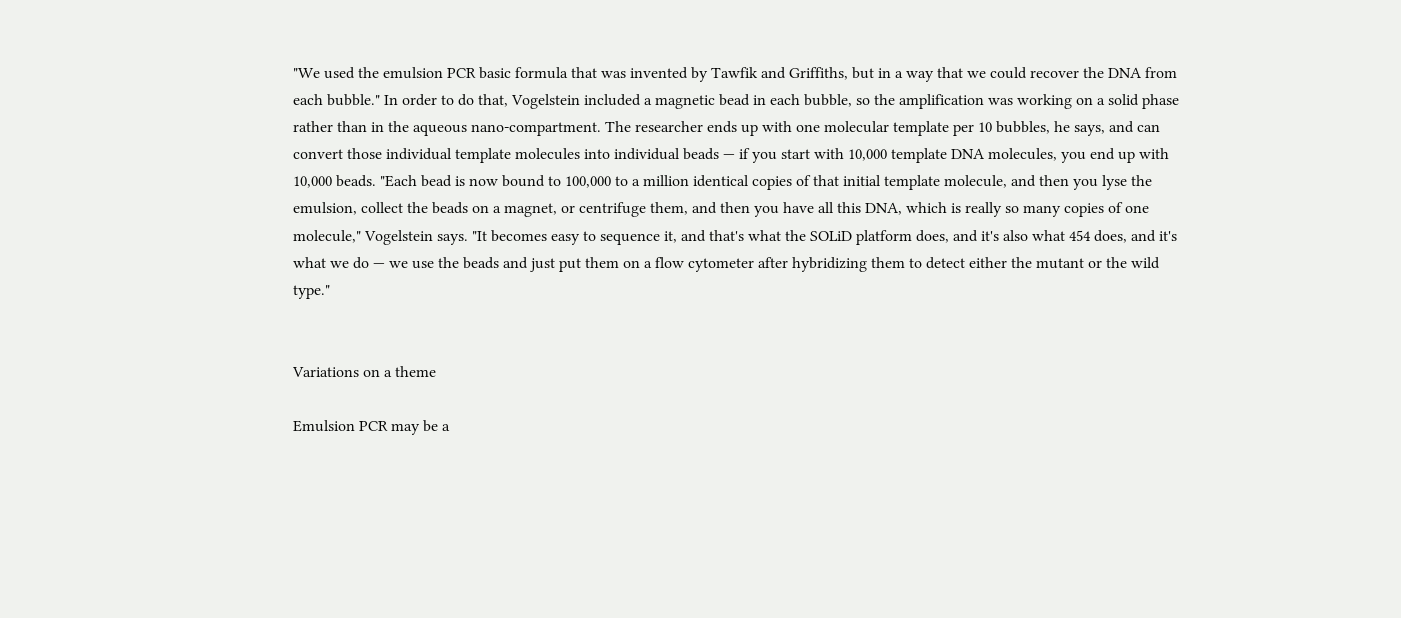"We used the emulsion PCR basic formula that was invented by Tawfik and Griffiths, but in a way that we could recover the DNA from each bubble." In order to do that, Vogelstein included a magnetic bead in each bubble, so the amplification was working on a solid phase rather than in the aqueous nano-compartment. The researcher ends up with one molecular template per 10 bubbles, he says, and can convert those individual template molecules into individual beads — if you start with 10,000 template DNA molecules, you end up with 10,000 beads. "Each bead is now bound to 100,000 to a million identical copies of that initial template molecule, and then you lyse the emulsion, collect the beads on a magnet, or centrifuge them, and then you have all this DNA, which is really so many copies of one molecule," Vogelstein says. "It becomes easy to sequence it, and that's what the SOLiD platform does, and it's also what 454 does, and it's what we do — we use the beads and just put them on a flow cytometer after hybridizing them to detect either the mutant or the wild type."


Variations on a theme

Emulsion PCR may be a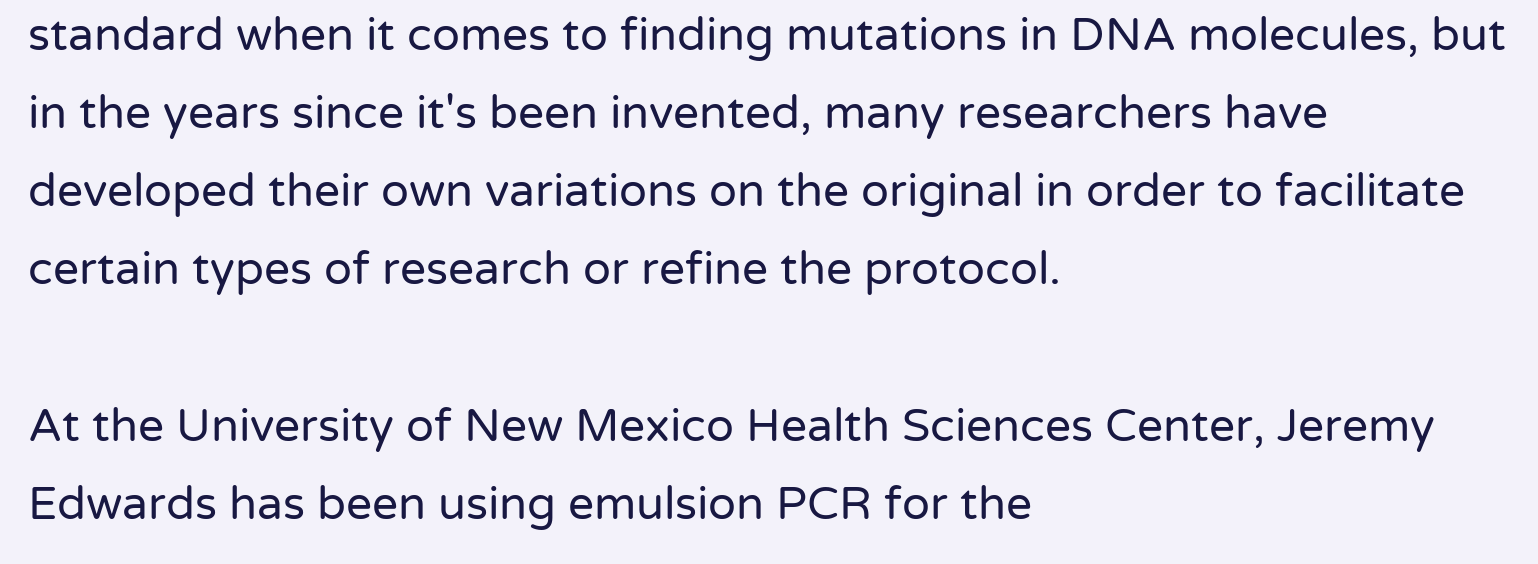standard when it comes to finding mutations in DNA molecules, but in the years since it's been invented, many researchers have developed their own variations on the original in order to facilitate certain types of research or refine the protocol.

At the University of New Mexico Health Sciences Center, Jeremy Edwards has been using emulsion PCR for the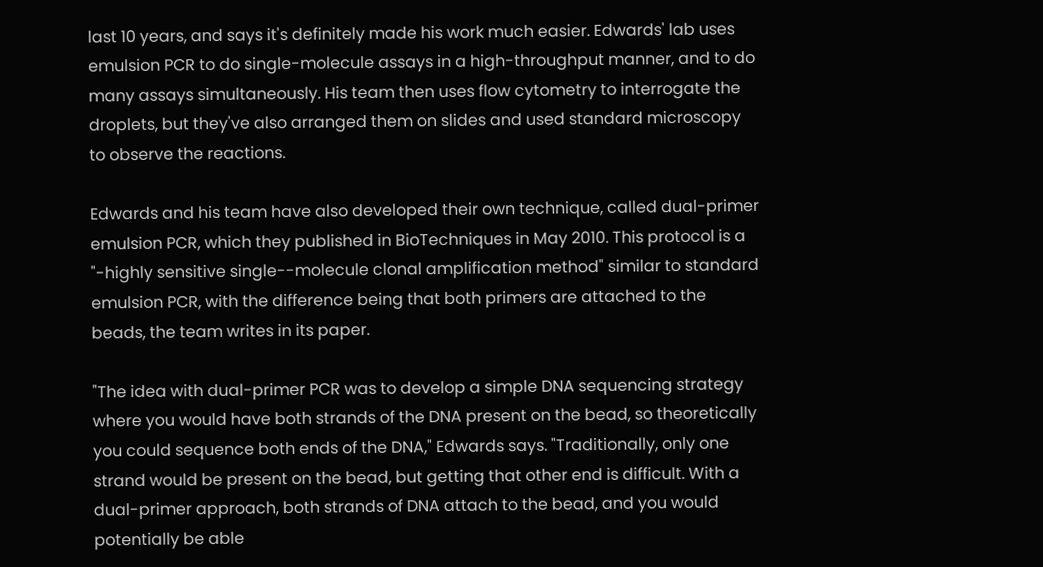last 10 years, and says it's definitely made his work much easier. Edwards' lab uses emulsion PCR to do single-molecule assays in a high-throughput manner, and to do many assays simultaneously. His team then uses flow cytometry to interrogate the droplets, but they've also arranged them on slides and used standard microscopy to observe the reactions.

Edwards and his team have also developed their own technique, called dual-primer emulsion PCR, which they published in BioTechniques in May 2010. This protocol is a "-highly sensitive single--molecule clonal amplification method" similar to standard emulsion PCR, with the difference being that both primers are attached to the beads, the team writes in its paper.

"The idea with dual-primer PCR was to develop a simple DNA sequencing strategy where you would have both strands of the DNA present on the bead, so theoretically you could sequence both ends of the DNA," Edwards says. "Traditionally, only one strand would be present on the bead, but getting that other end is difficult. With a dual-primer approach, both strands of DNA attach to the bead, and you would potentially be able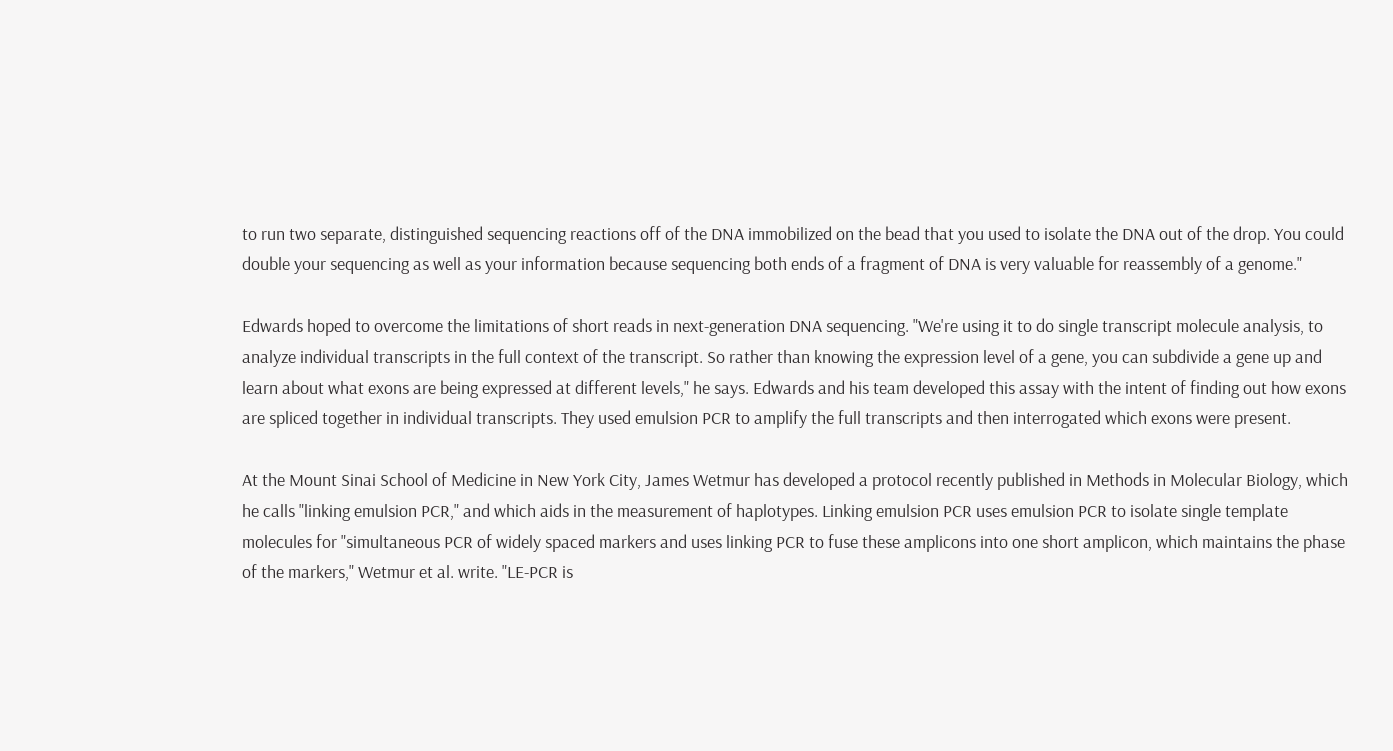to run two separate, distinguished sequencing reactions off of the DNA immobilized on the bead that you used to isolate the DNA out of the drop. You could double your sequencing as well as your information because sequencing both ends of a fragment of DNA is very valuable for reassembly of a genome."

Edwards hoped to overcome the limitations of short reads in next-generation DNA sequencing. "We're using it to do single transcript molecule analysis, to analyze individual transcripts in the full context of the transcript. So rather than knowing the expression level of a gene, you can subdivide a gene up and learn about what exons are being expressed at different levels," he says. Edwards and his team developed this assay with the intent of finding out how exons are spliced together in individual transcripts. They used emulsion PCR to amplify the full transcripts and then interrogated which exons were present.

At the Mount Sinai School of Medicine in New York City, James Wetmur has developed a protocol recently published in Methods in Molecular Biology, which he calls "linking emulsion PCR," and which aids in the measurement of haplotypes. Linking emulsion PCR uses emulsion PCR to isolate single template molecules for "simultaneous PCR of widely spaced markers and uses linking PCR to fuse these amplicons into one short amplicon, which maintains the phase of the markers," Wetmur et al. write. "LE-PCR is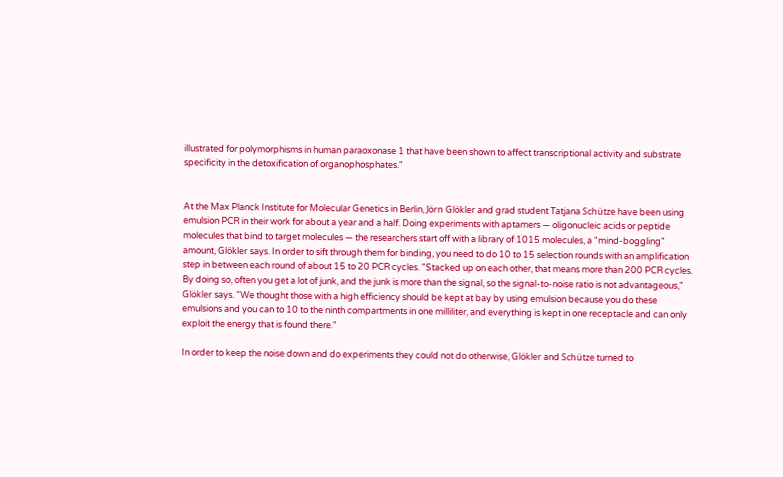illustrated for polymorphisms in human paraoxonase 1 that have been shown to affect transcriptional activity and substrate specificity in the detoxification of organophosphates."


At the Max Planck Institute for Molecular Genetics in Berlin, Jörn Glökler and grad student Tatjana Schütze have been using emulsion PCR in their work for about a year and a half. Doing experiments with aptamers — oligonucleic acids or peptide molecules that bind to target molecules — the researchers start off with a library of 1015 molecules, a "mind-boggling" amount, Glökler says. In order to sift through them for binding, you need to do 10 to 15 selection rounds with an amplification step in between each round of about 15 to 20 PCR cycles. "Stacked up on each other, that means more than 200 PCR cycles. By doing so, often you get a lot of junk, and the junk is more than the signal, so the signal-to-noise ratio is not advantageous," Glökler says. "We thought those with a high efficiency should be kept at bay by using emulsion because you do these emulsions and you can to 10 to the ninth compartments in one milliliter, and everything is kept in one receptacle and can only exploit the energy that is found there."

In order to keep the noise down and do experiments they could not do otherwise, Glökler and Schütze turned to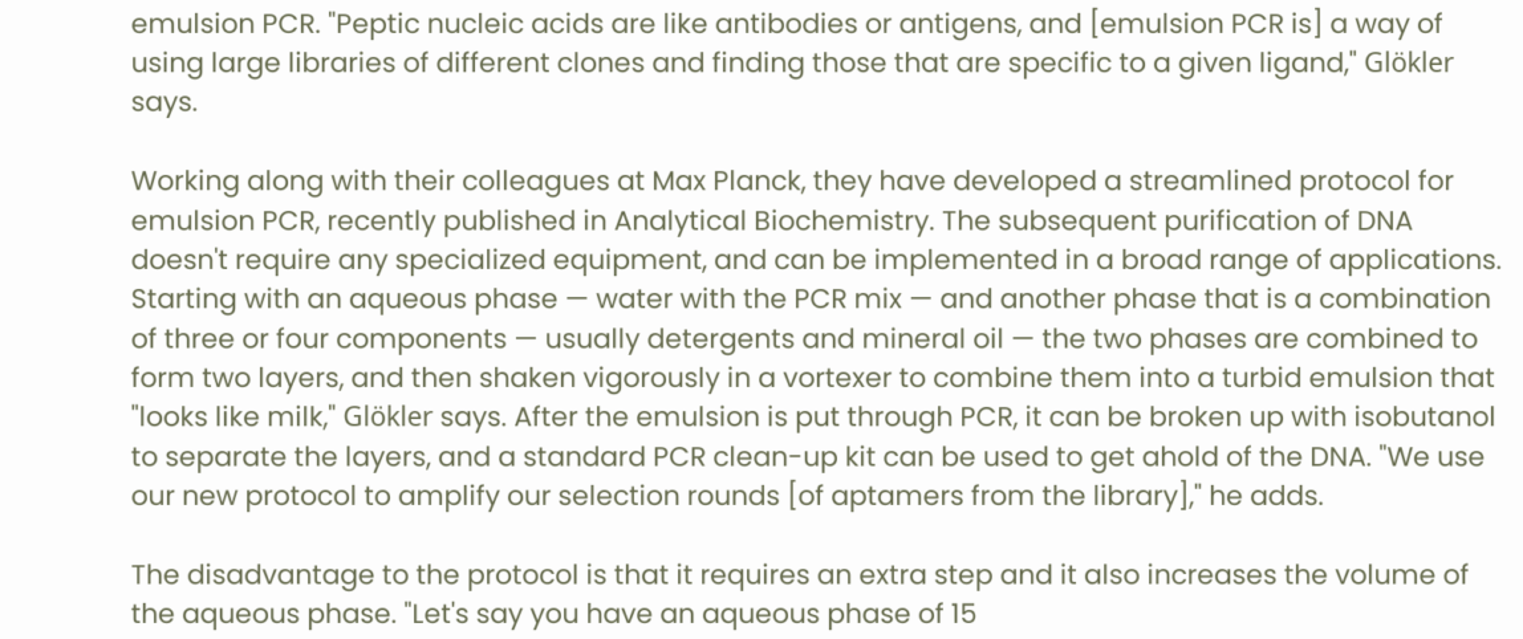emulsion PCR. "Peptic nucleic acids are like antibodies or antigens, and [emulsion PCR is] a way of using large libraries of different clones and finding those that are specific to a given ligand," Glökler says.

Working along with their colleagues at Max Planck, they have developed a streamlined protocol for emulsion PCR, recently published in Analytical Biochemistry. The subsequent purification of DNA doesn't require any specialized equipment, and can be implemented in a broad range of applications. Starting with an aqueous phase — water with the PCR mix — and another phase that is a combination of three or four components — usually detergents and mineral oil — the two phases are combined to form two layers, and then shaken vigorously in a vortexer to combine them into a turbid emulsion that "looks like milk," Glökler says. After the emulsion is put through PCR, it can be broken up with isobutanol to separate the layers, and a standard PCR clean-up kit can be used to get ahold of the DNA. "We use our new protocol to amplify our selection rounds [of aptamers from the library]," he adds.

The disadvantage to the protocol is that it requires an extra step and it also increases the volume of the aqueous phase. "Let's say you have an aqueous phase of 15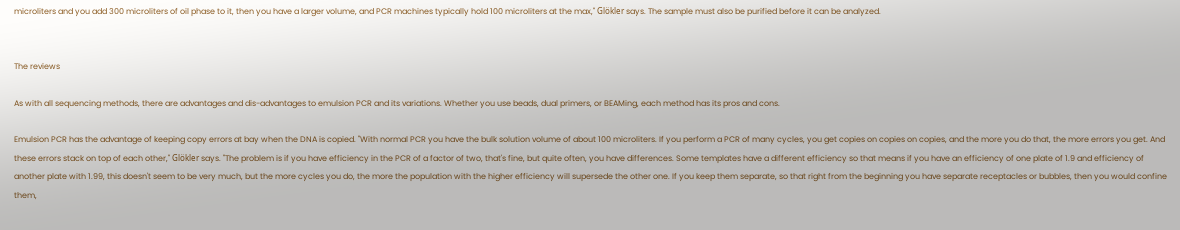microliters and you add 300 microliters of oil phase to it, then you have a larger volume, and PCR machines typically hold 100 microliters at the max," Glökler says. The sample must also be purified before it can be analyzed.


The reviews

As with all sequencing methods, there are advantages and dis-advantages to emulsion PCR and its variations. Whether you use beads, dual primers, or BEAMing, each method has its pros and cons.

Emulsion PCR has the advantage of keeping copy errors at bay when the DNA is copied. "With normal PCR you have the bulk solution volume of about 100 microliters. If you perform a PCR of many cycles, you get copies on copies on copies, and the more you do that, the more errors you get. And these errors stack on top of each other," Glökler says. "The problem is if you have efficiency in the PCR of a factor of two, that's fine, but quite often, you have differences. Some templates have a different efficiency so that means if you have an efficiency of one plate of 1.9 and efficiency of another plate with 1.99, this doesn't seem to be very much, but the more cycles you do, the more the population with the higher efficiency will supersede the other one. If you keep them separate, so that right from the beginning you have separate receptacles or bubbles, then you would confine them,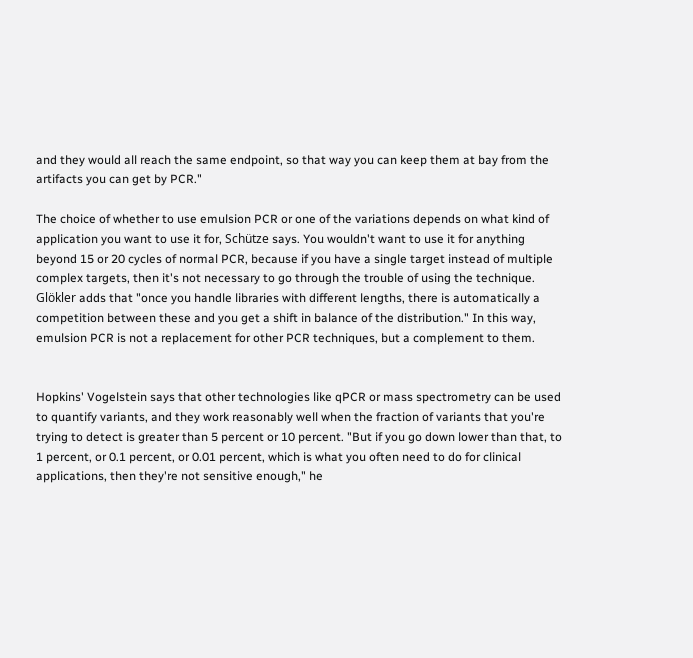and they would all reach the same endpoint, so that way you can keep them at bay from the artifacts you can get by PCR."

The choice of whether to use emulsion PCR or one of the variations depends on what kind of application you want to use it for, Schütze says. You wouldn't want to use it for anything beyond 15 or 20 cycles of normal PCR, because if you have a single target instead of multiple complex targets, then it's not necessary to go through the trouble of using the technique. Glökler adds that "once you handle libraries with different lengths, there is automatically a competition between these and you get a shift in balance of the distribution." In this way, emulsion PCR is not a replacement for other PCR techniques, but a complement to them.


Hopkins' Vogelstein says that other technologies like qPCR or mass spectrometry can be used to quantify variants, and they work reasonably well when the fraction of variants that you're trying to detect is greater than 5 percent or 10 percent. "But if you go down lower than that, to 1 percent, or 0.1 percent, or 0.01 percent, which is what you often need to do for clinical applications, then they're not sensitive enough," he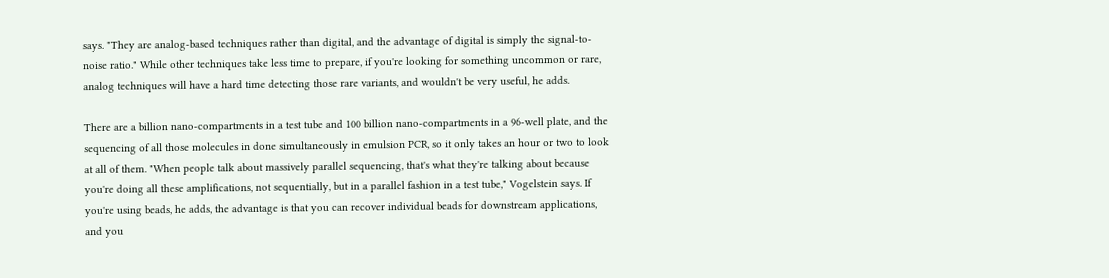says. "They are analog-based techniques rather than digital, and the advantage of digital is simply the signal-to-noise ratio." While other techniques take less time to prepare, if you're looking for something uncommon or rare, analog techniques will have a hard time detecting those rare variants, and wouldn't be very useful, he adds.

There are a billion nano-compartments in a test tube and 100 billion nano-compartments in a 96-well plate, and the sequencing of all those molecules in done simultaneously in emulsion PCR, so it only takes an hour or two to look at all of them. "When people talk about massively parallel sequencing, that's what they're talking about because you're doing all these amplifications, not sequentially, but in a parallel fashion in a test tube," Vogelstein says. If you're using beads, he adds, the advantage is that you can recover individual beads for downstream applications, and you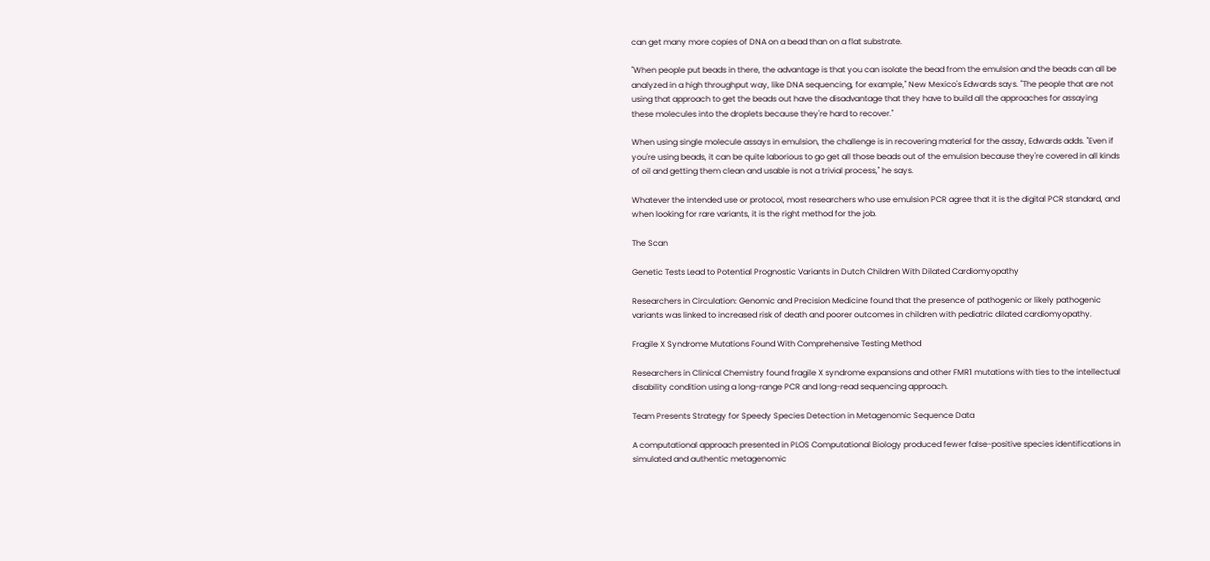can get many more copies of DNA on a bead than on a flat substrate.

"When people put beads in there, the advantage is that you can isolate the bead from the emulsion and the beads can all be analyzed in a high throughput way, like DNA sequencing, for example," New Mexico's Edwards says. "The people that are not using that approach to get the beads out have the disadvantage that they have to build all the approaches for assaying these molecules into the droplets because they're hard to recover."

When using single molecule assays in emulsion, the challenge is in recovering material for the assay, Edwards adds. "Even if you're using beads, it can be quite laborious to go get all those beads out of the emulsion because they're covered in all kinds of oil and getting them clean and usable is not a trivial process," he says.

Whatever the intended use or protocol, most researchers who use emulsion PCR agree that it is the digital PCR standard, and when looking for rare variants, it is the right method for the job.

The Scan

Genetic Tests Lead to Potential Prognostic Variants in Dutch Children With Dilated Cardiomyopathy

Researchers in Circulation: Genomic and Precision Medicine found that the presence of pathogenic or likely pathogenic variants was linked to increased risk of death and poorer outcomes in children with pediatric dilated cardiomyopathy.

Fragile X Syndrome Mutations Found With Comprehensive Testing Method

Researchers in Clinical Chemistry found fragile X syndrome expansions and other FMR1 mutations with ties to the intellectual disability condition using a long-range PCR and long-read sequencing approach.

Team Presents Strategy for Speedy Species Detection in Metagenomic Sequence Data

A computational approach presented in PLOS Computational Biology produced fewer false-positive species identifications in simulated and authentic metagenomic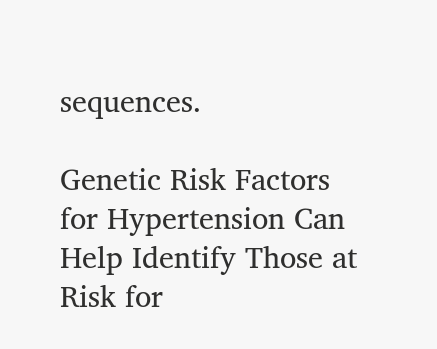sequences.

Genetic Risk Factors for Hypertension Can Help Identify Those at Risk for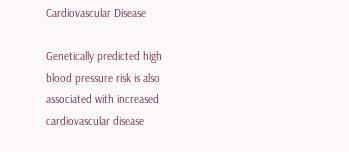Cardiovascular Disease

Genetically predicted high blood pressure risk is also associated with increased cardiovascular disease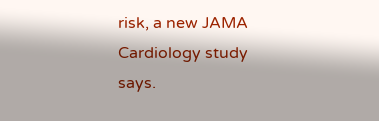risk, a new JAMA Cardiology study says.